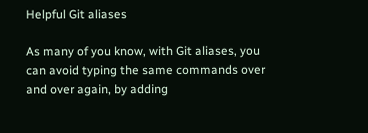Helpful Git aliases

As many of you know, with Git aliases, you can avoid typing the same commands over and over again, by adding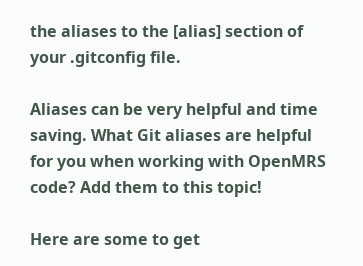the aliases to the [alias] section of your .gitconfig file.

Aliases can be very helpful and time saving. What Git aliases are helpful for you when working with OpenMRS code? Add them to this topic!

Here are some to get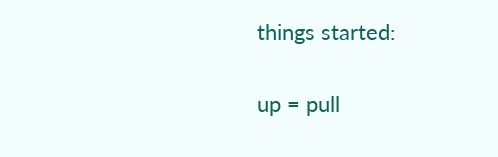things started:


up = pull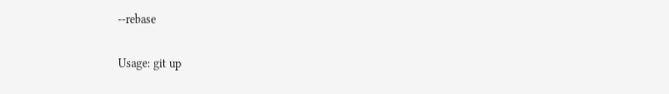--rebase

Usage: git up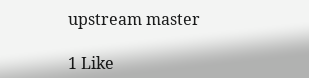upstream master

1 Like